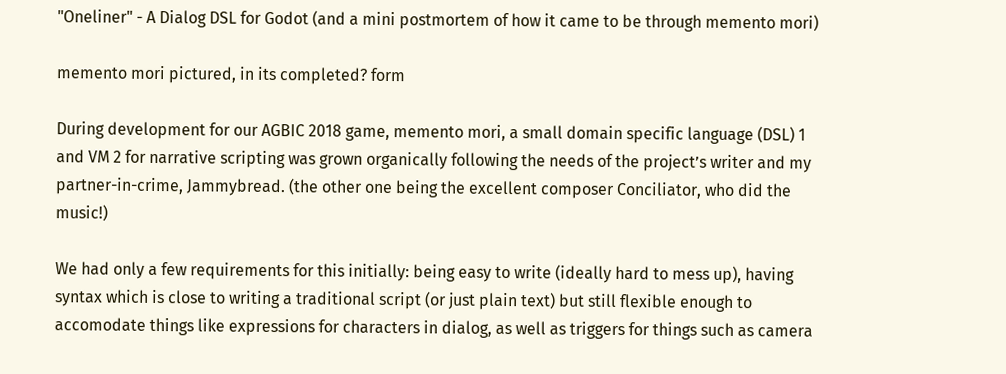"Oneliner" - A Dialog DSL for Godot (and a mini postmortem of how it came to be through memento mori)

memento mori pictured, in its completed? form

During development for our AGBIC 2018 game, memento mori, a small domain specific language (DSL) 1 and VM 2 for narrative scripting was grown organically following the needs of the project’s writer and my partner-in-crime, Jammybread. (the other one being the excellent composer Conciliator, who did the music!)

We had only a few requirements for this initially: being easy to write (ideally hard to mess up), having syntax which is close to writing a traditional script (or just plain text) but still flexible enough to accomodate things like expressions for characters in dialog, as well as triggers for things such as camera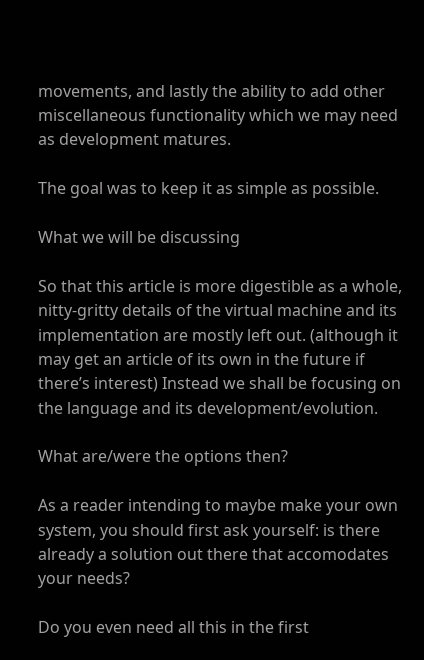movements, and lastly the ability to add other miscellaneous functionality which we may need as development matures.

The goal was to keep it as simple as possible.

What we will be discussing

So that this article is more digestible as a whole, nitty-gritty details of the virtual machine and its implementation are mostly left out. (although it may get an article of its own in the future if there’s interest) Instead we shall be focusing on the language and its development/evolution.

What are/were the options then?

As a reader intending to maybe make your own system, you should first ask yourself: is there already a solution out there that accomodates your needs?

Do you even need all this in the first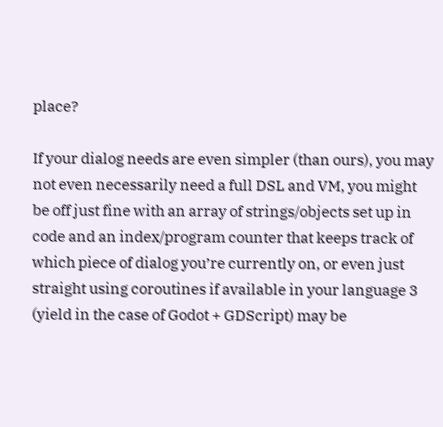place?

If your dialog needs are even simpler (than ours), you may not even necessarily need a full DSL and VM, you might be off just fine with an array of strings/objects set up in code and an index/program counter that keeps track of which piece of dialog you’re currently on, or even just straight using coroutines if available in your language 3 (yield in the case of Godot + GDScript) may be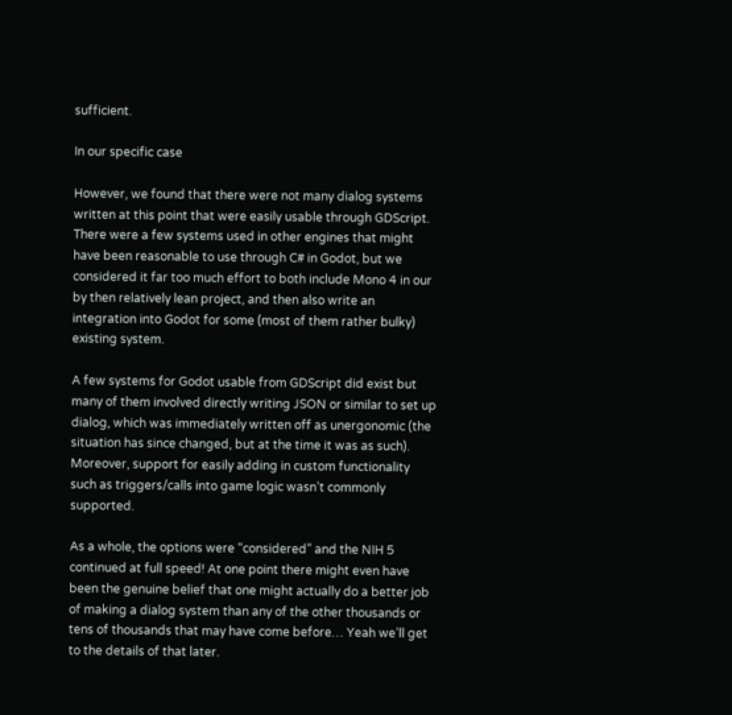sufficient.

In our specific case

However, we found that there were not many dialog systems written at this point that were easily usable through GDScript. There were a few systems used in other engines that might have been reasonable to use through C# in Godot, but we considered it far too much effort to both include Mono 4 in our by then relatively lean project, and then also write an integration into Godot for some (most of them rather bulky) existing system.

A few systems for Godot usable from GDScript did exist but many of them involved directly writing JSON or similar to set up dialog, which was immediately written off as unergonomic (the situation has since changed, but at the time it was as such). Moreover, support for easily adding in custom functionality such as triggers/calls into game logic wasn’t commonly supported.

As a whole, the options were “considered” and the NIH 5 continued at full speed! At one point there might even have been the genuine belief that one might actually do a better job of making a dialog system than any of the other thousands or tens of thousands that may have come before… Yeah we’ll get to the details of that later.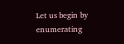Let us begin by enumerating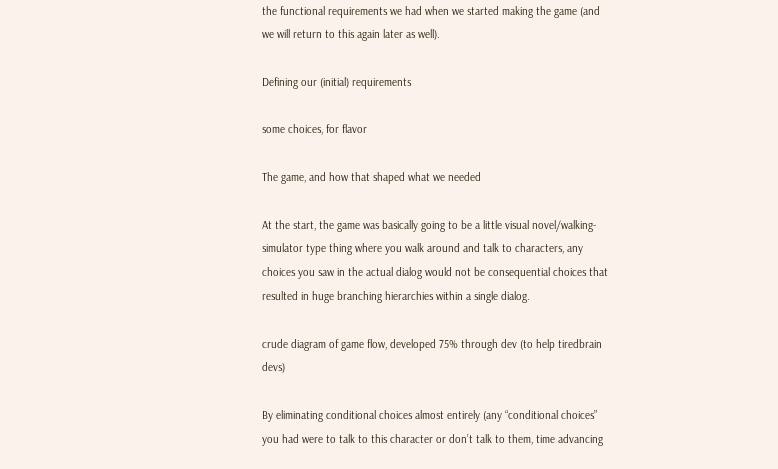the functional requirements we had when we started making the game (and we will return to this again later as well).

Defining our (initial) requirements

some choices, for flavor

The game, and how that shaped what we needed

At the start, the game was basically going to be a little visual novel/walking-simulator type thing where you walk around and talk to characters, any choices you saw in the actual dialog would not be consequential choices that resulted in huge branching hierarchies within a single dialog.

crude diagram of game flow, developed 75% through dev (to help tiredbrain devs)

By eliminating conditional choices almost entirely (any “conditional choices” you had were to talk to this character or don’t talk to them, time advancing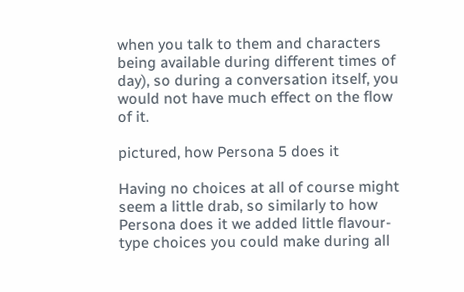when you talk to them and characters being available during different times of day), so during a conversation itself, you would not have much effect on the flow of it.

pictured, how Persona 5 does it

Having no choices at all of course might seem a little drab, so similarly to how Persona does it we added little flavour-type choices you could make during all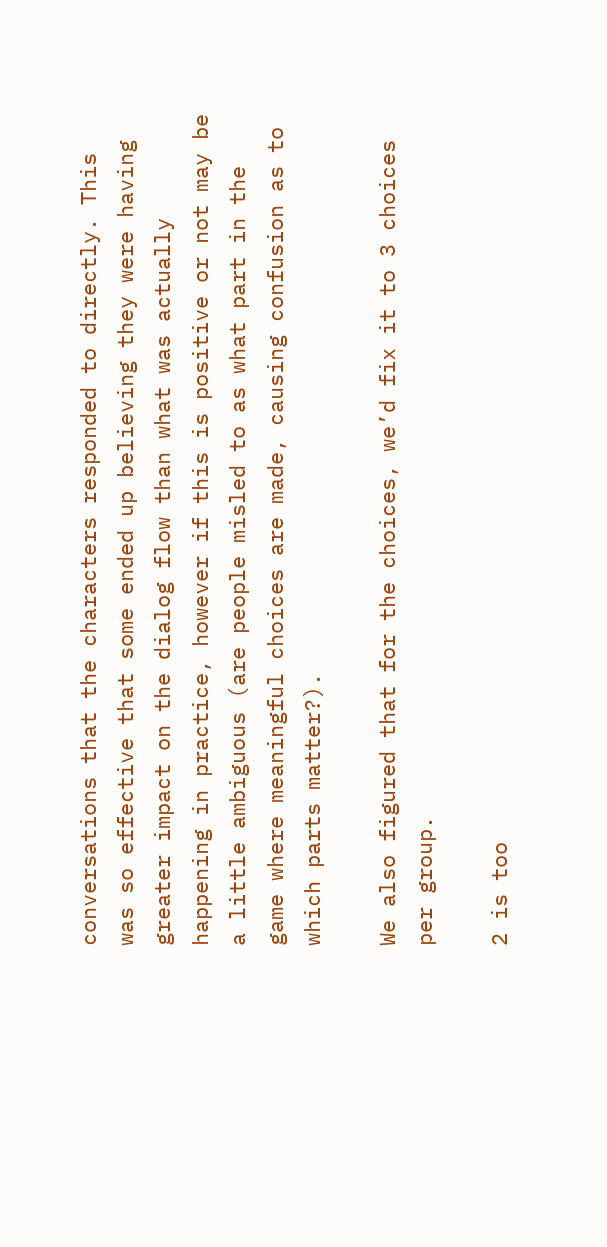conversations that the characters responded to directly. This was so effective that some ended up believing they were having greater impact on the dialog flow than what was actually happening in practice, however if this is positive or not may be a little ambiguous (are people misled to as what part in the game where meaningful choices are made, causing confusion as to which parts matter?).

We also figured that for the choices, we’d fix it to 3 choices per group.

2 is too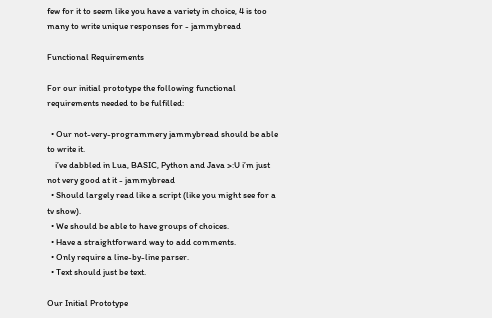few for it to seem like you have a variety in choice, 4 is too many to write unique responses for - jammybread

Functional Requirements

For our initial prototype the following functional requirements needed to be fulfilled:

  • Our not-very-programmery jammybread should be able to write it.
    i’ve dabbled in Lua, BASIC, Python and Java >:U i’m just not very good at it - jammybread
  • Should largely read like a script (like you might see for a tv show).
  • We should be able to have groups of choices.
  • Have a straightforward way to add comments.
  • Only require a line-by-line parser.
  • Text should just be text.

Our Initial Prototype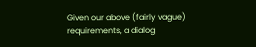Given our above (fairly vague) requirements, a dialog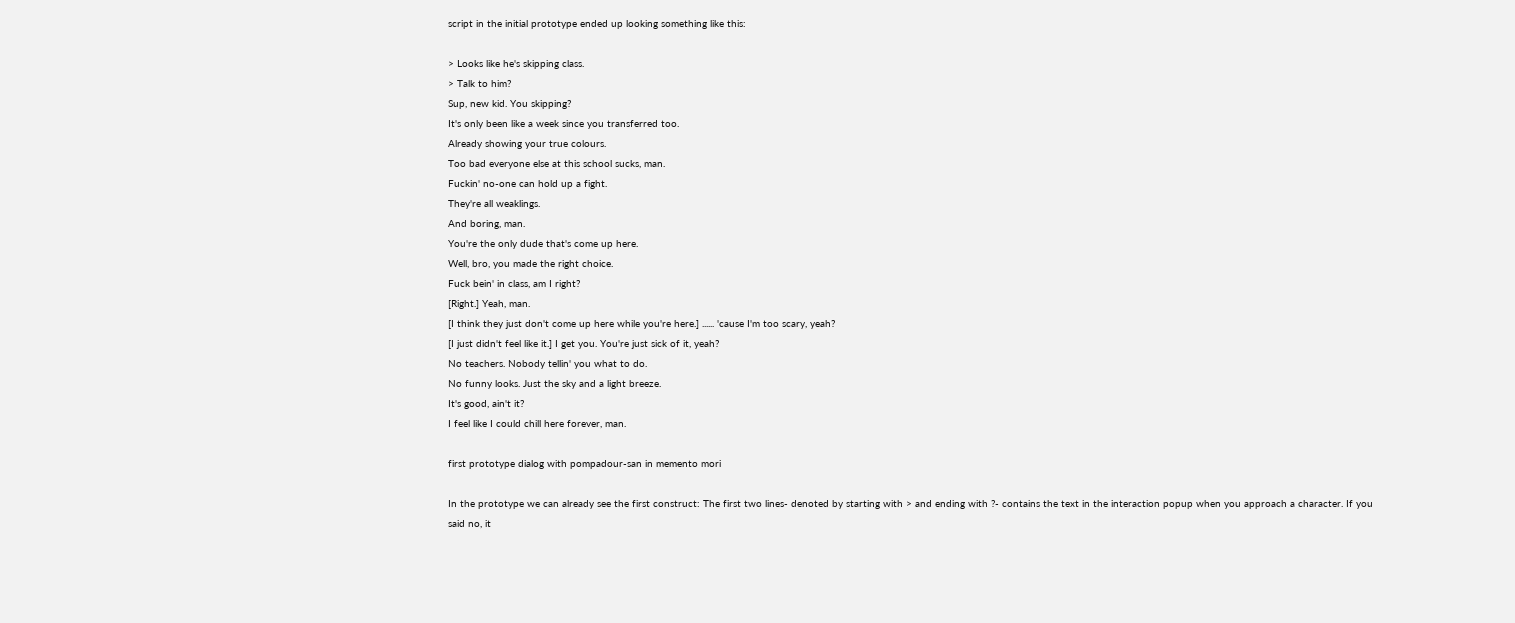script in the initial prototype ended up looking something like this:

> Looks like he's skipping class.
> Talk to him?
Sup, new kid. You skipping?
It's only been like a week since you transferred too.
Already showing your true colours.
Too bad everyone else at this school sucks, man.
Fuckin' no-one can hold up a fight.
They're all weaklings.
And boring, man.
You're the only dude that's come up here.
Well, bro, you made the right choice.
Fuck bein' in class, am I right?
[Right.] Yeah, man.
[I think they just don't come up here while you're here.] ...... 'cause I'm too scary, yeah?
[I just didn't feel like it.] I get you. You're just sick of it, yeah?
No teachers. Nobody tellin' you what to do.
No funny looks. Just the sky and a light breeze.
It's good, ain't it?
I feel like I could chill here forever, man.

first prototype dialog with pompadour-san in memento mori

In the prototype we can already see the first construct: The first two lines- denoted by starting with > and ending with ?- contains the text in the interaction popup when you approach a character. If you said no, it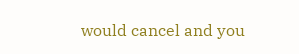would cancel and you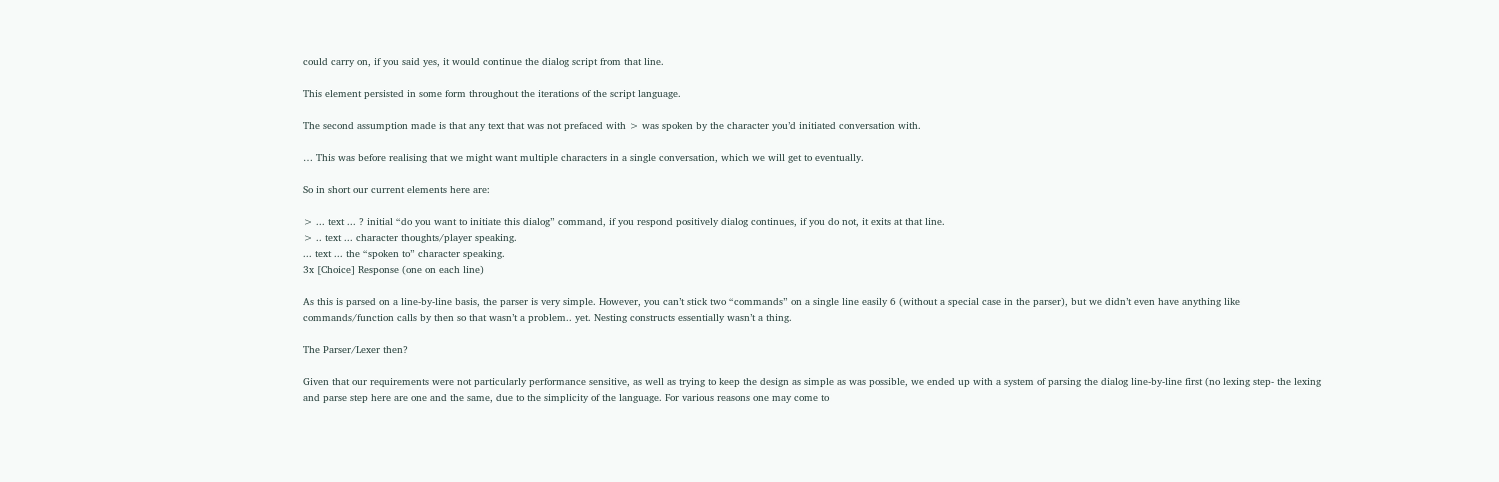could carry on, if you said yes, it would continue the dialog script from that line.

This element persisted in some form throughout the iterations of the script language.

The second assumption made is that any text that was not prefaced with > was spoken by the character you’d initiated conversation with.

… This was before realising that we might want multiple characters in a single conversation, which we will get to eventually.

So in short our current elements here are:

> ... text ... ? initial “do you want to initiate this dialog” command, if you respond positively dialog continues, if you do not, it exits at that line.
> .. text ... character thoughts/player speaking.
... text ... the “spoken to” character speaking.
3x [Choice] Response (one on each line)

As this is parsed on a line-by-line basis, the parser is very simple. However, you can’t stick two “commands” on a single line easily 6 (without a special case in the parser), but we didn’t even have anything like commands/function calls by then so that wasn’t a problem.. yet. Nesting constructs essentially wasn’t a thing.

The Parser/Lexer then?

Given that our requirements were not particularly performance sensitive, as well as trying to keep the design as simple as was possible, we ended up with a system of parsing the dialog line-by-line first (no lexing step- the lexing and parse step here are one and the same, due to the simplicity of the language. For various reasons one may come to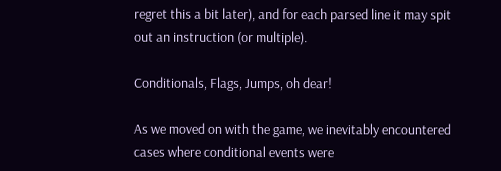regret this a bit later), and for each parsed line it may spit out an instruction (or multiple).

Conditionals, Flags, Jumps, oh dear!

As we moved on with the game, we inevitably encountered cases where conditional events were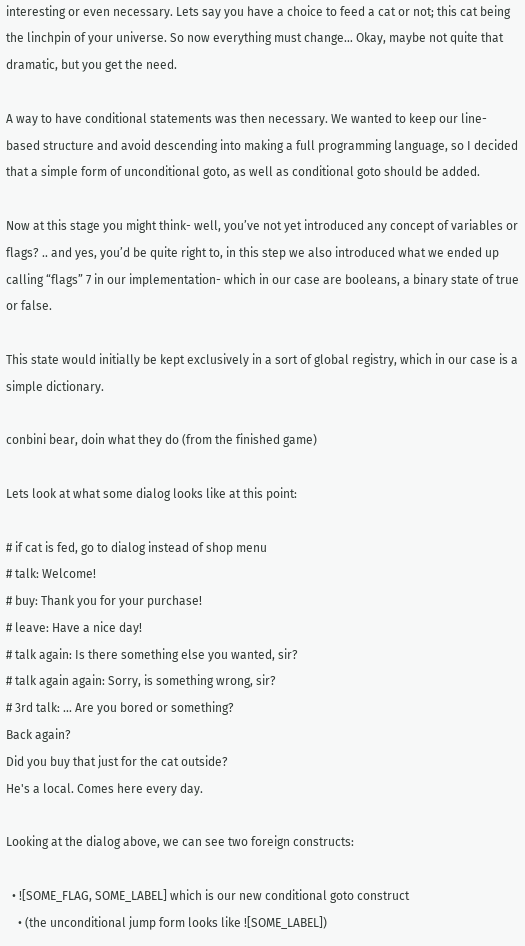interesting or even necessary. Lets say you have a choice to feed a cat or not; this cat being the linchpin of your universe. So now everything must change… Okay, maybe not quite that dramatic, but you get the need.

A way to have conditional statements was then necessary. We wanted to keep our line-based structure and avoid descending into making a full programming language, so I decided that a simple form of unconditional goto, as well as conditional goto should be added.

Now at this stage you might think- well, you’ve not yet introduced any concept of variables or flags? .. and yes, you’d be quite right to, in this step we also introduced what we ended up calling “flags” 7 in our implementation- which in our case are booleans, a binary state of true or false.

This state would initially be kept exclusively in a sort of global registry, which in our case is a simple dictionary.

conbini bear, doin what they do (from the finished game)

Lets look at what some dialog looks like at this point:

# if cat is fed, go to dialog instead of shop menu
# talk: Welcome!
# buy: Thank you for your purchase!
# leave: Have a nice day!
# talk again: Is there something else you wanted, sir?
# talk again again: Sorry, is something wrong, sir?
# 3rd talk: ... Are you bored or something?
Back again?
Did you buy that just for the cat outside?
He's a local. Comes here every day.

Looking at the dialog above, we can see two foreign constructs:

  • ![SOME_FLAG, SOME_LABEL] which is our new conditional goto construct
    • (the unconditional jump form looks like ![SOME_LABEL])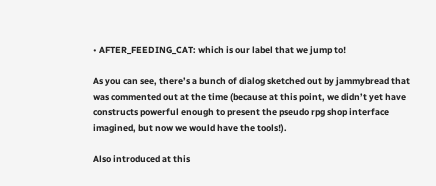• AFTER_FEEDING_CAT: which is our label that we jump to!

As you can see, there’s a bunch of dialog sketched out by jammybread that was commented out at the time (because at this point, we didn’t yet have constructs powerful enough to present the pseudo rpg shop interface imagined, but now we would have the tools!).

Also introduced at this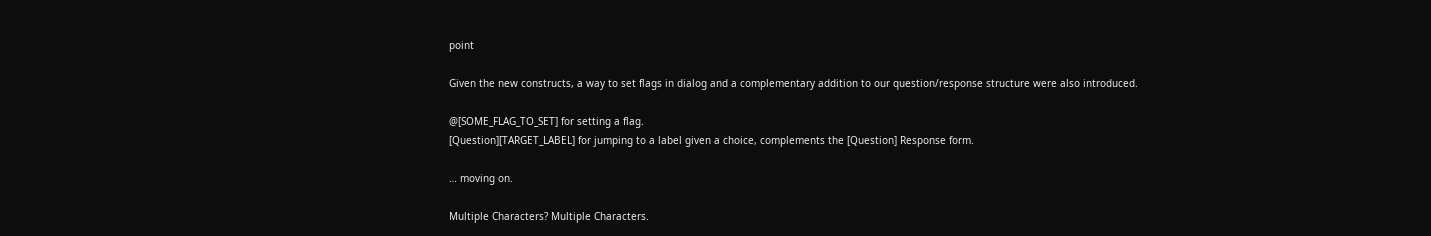point

Given the new constructs, a way to set flags in dialog and a complementary addition to our question/response structure were also introduced.

@[SOME_FLAG_TO_SET] for setting a flag.
[Question][TARGET_LABEL] for jumping to a label given a choice, complements the [Question] Response form.

… moving on.

Multiple Characters? Multiple Characters.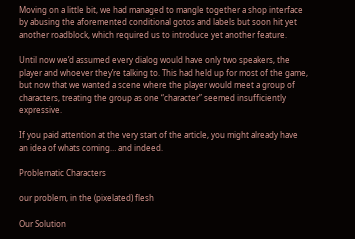Moving on a little bit, we had managed to mangle together a shop interface by abusing the aforemented conditional gotos and labels but soon hit yet another roadblock, which required us to introduce yet another feature.

Until now we’d assumed every dialog would have only two speakers, the player and whoever they’re talking to. This had held up for most of the game, but now that we wanted a scene where the player would meet a group of characters, treating the group as one “character” seemed insufficiently expressive.

If you paid attention at the very start of the article, you might already have an idea of whats coming… and indeed.

Problematic Characters

our problem, in the (pixelated) flesh

Our Solution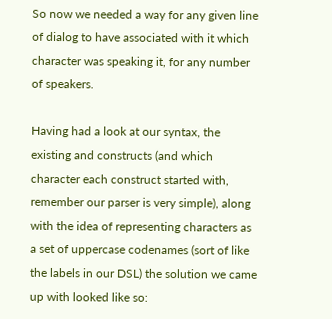So now we needed a way for any given line of dialog to have associated with it which character was speaking it, for any number of speakers.

Having had a look at our syntax, the existing and constructs (and which character each construct started with, remember our parser is very simple), along with the idea of representing characters as a set of uppercase codenames (sort of like the labels in our DSL) the solution we came up with looked like so: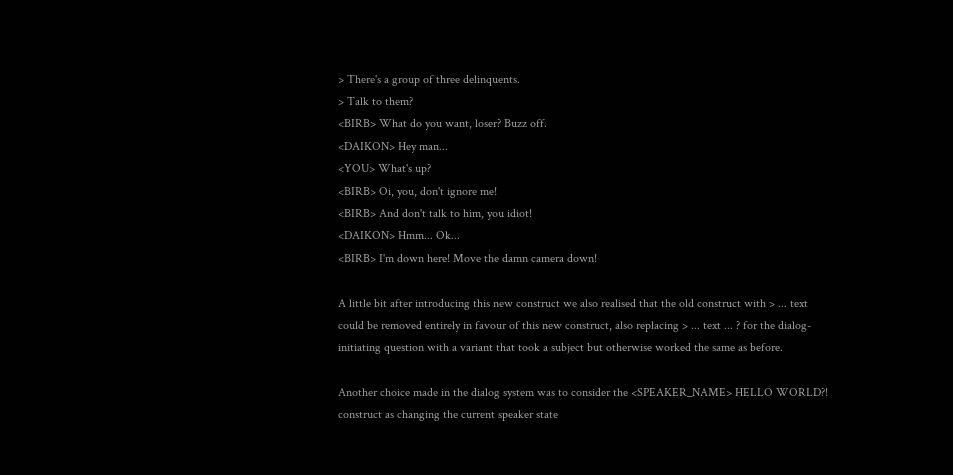> There's a group of three delinquents.
> Talk to them?
<BIRB> What do you want, loser? Buzz off.
<DAIKON> Hey man...
<YOU> What's up?
<BIRB> Oi, you, don't ignore me!
<BIRB> And don't talk to him, you idiot!
<DAIKON> Hmm... Ok...
<BIRB> I'm down here! Move the damn camera down!

A little bit after introducing this new construct we also realised that the old construct with > ... text could be removed entirely in favour of this new construct, also replacing > ... text ... ? for the dialog-initiating question with a variant that took a subject but otherwise worked the same as before.

Another choice made in the dialog system was to consider the <SPEAKER_NAME> HELLO WORLD?! construct as changing the current speaker state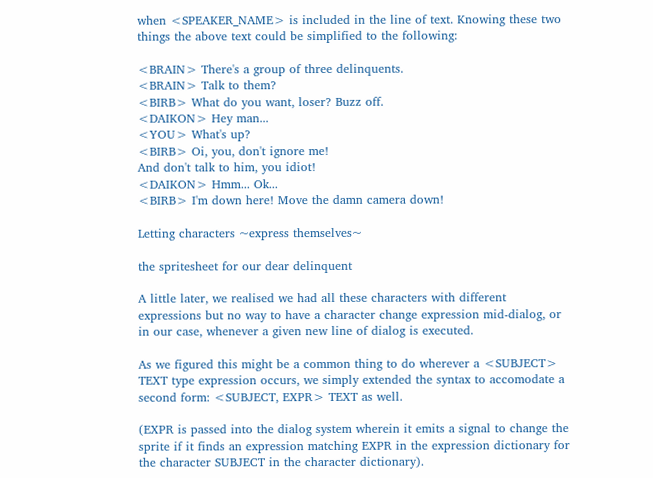when <SPEAKER_NAME> is included in the line of text. Knowing these two things the above text could be simplified to the following:

<BRAIN> There's a group of three delinquents.
<BRAIN> Talk to them?
<BIRB> What do you want, loser? Buzz off.
<DAIKON> Hey man...
<YOU> What's up?
<BIRB> Oi, you, don't ignore me!
And don't talk to him, you idiot!
<DAIKON> Hmm... Ok...
<BIRB> I'm down here! Move the damn camera down!

Letting characters ~express themselves~

the spritesheet for our dear delinquent

A little later, we realised we had all these characters with different expressions but no way to have a character change expression mid-dialog, or in our case, whenever a given new line of dialog is executed.

As we figured this might be a common thing to do wherever a <SUBJECT> TEXT type expression occurs, we simply extended the syntax to accomodate a second form: <SUBJECT, EXPR> TEXT as well.

(EXPR is passed into the dialog system wherein it emits a signal to change the sprite if it finds an expression matching EXPR in the expression dictionary for the character SUBJECT in the character dictionary).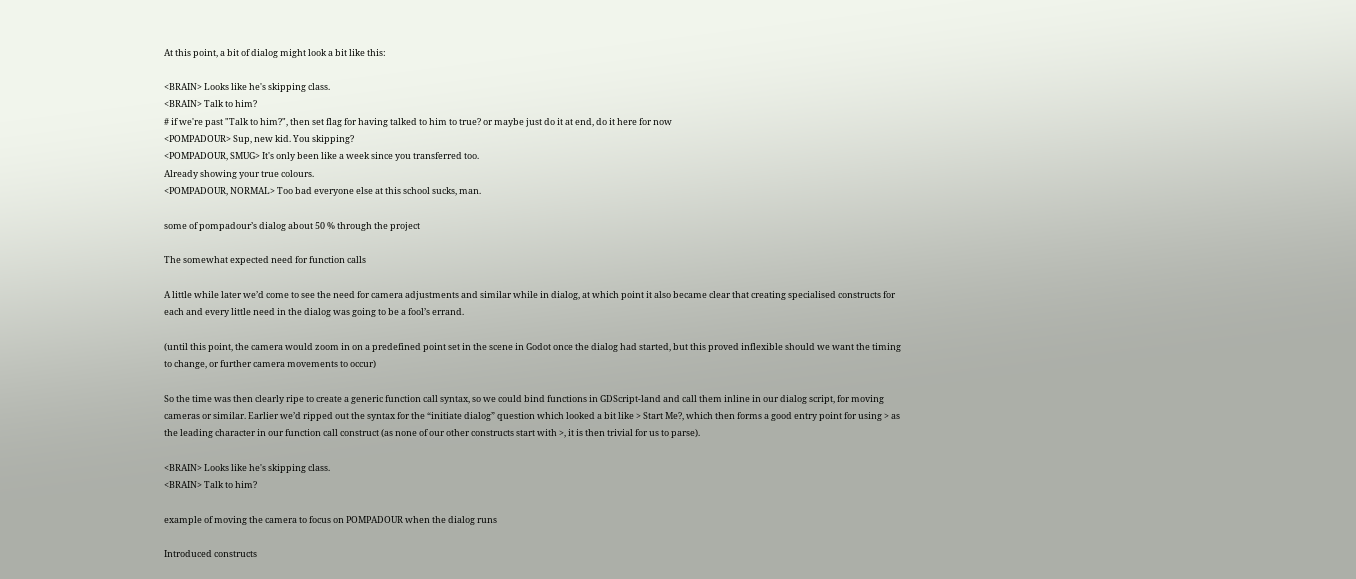At this point, a bit of dialog might look a bit like this:

<BRAIN> Looks like he's skipping class.
<BRAIN> Talk to him?
# if we're past "Talk to him?", then set flag for having talked to him to true? or maybe just do it at end, do it here for now
<POMPADOUR> Sup, new kid. You skipping?
<POMPADOUR, SMUG> It's only been like a week since you transferred too.
Already showing your true colours.
<POMPADOUR, NORMAL> Too bad everyone else at this school sucks, man.

some of pompadour’s dialog about 50 % through the project

The somewhat expected need for function calls

A little while later we’d come to see the need for camera adjustments and similar while in dialog, at which point it also became clear that creating specialised constructs for each and every little need in the dialog was going to be a fool’s errand.

(until this point, the camera would zoom in on a predefined point set in the scene in Godot once the dialog had started, but this proved inflexible should we want the timing to change, or further camera movements to occur)

So the time was then clearly ripe to create a generic function call syntax, so we could bind functions in GDScript-land and call them inline in our dialog script, for moving cameras or similar. Earlier we’d ripped out the syntax for the “initiate dialog” question which looked a bit like > Start Me?, which then forms a good entry point for using > as the leading character in our function call construct (as none of our other constructs start with >, it is then trivial for us to parse).

<BRAIN> Looks like he's skipping class.
<BRAIN> Talk to him?

example of moving the camera to focus on POMPADOUR when the dialog runs

Introduced constructs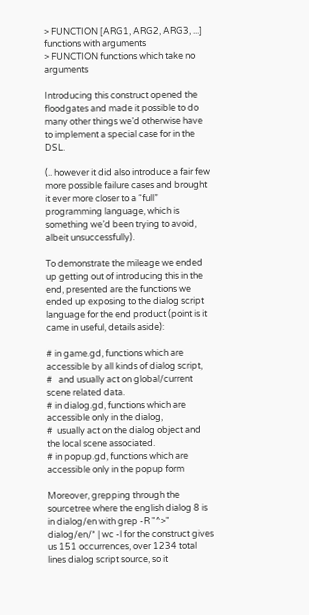> FUNCTION [ARG1, ARG2, ARG3, ...] functions with arguments
> FUNCTION functions which take no arguments

Introducing this construct opened the floodgates and made it possible to do many other things we’d otherwise have to implement a special case for in the DSL.

(.. however it did also introduce a fair few more possible failure cases and brought it ever more closer to a “full” programming language, which is something we’d been trying to avoid, albeit unsuccessfully).

To demonstrate the mileage we ended up getting out of introducing this in the end, presented are the functions we ended up exposing to the dialog script language for the end product (point is it came in useful, details aside):

# in game.gd, functions which are accessible by all kinds of dialog script,
#   and usually act on global/current scene related data.
# in dialog.gd, functions which are accessible only in the dialog,
#  usually act on the dialog object and the local scene associated.
# in popup.gd, functions which are accessible only in the popup form

Moreover, grepping through the sourcetree where the english dialog 8 is in dialog/en with grep -R "^>" dialog/en/* | wc -l for the construct gives us 151 occurrences, over 1234 total lines dialog script source, so it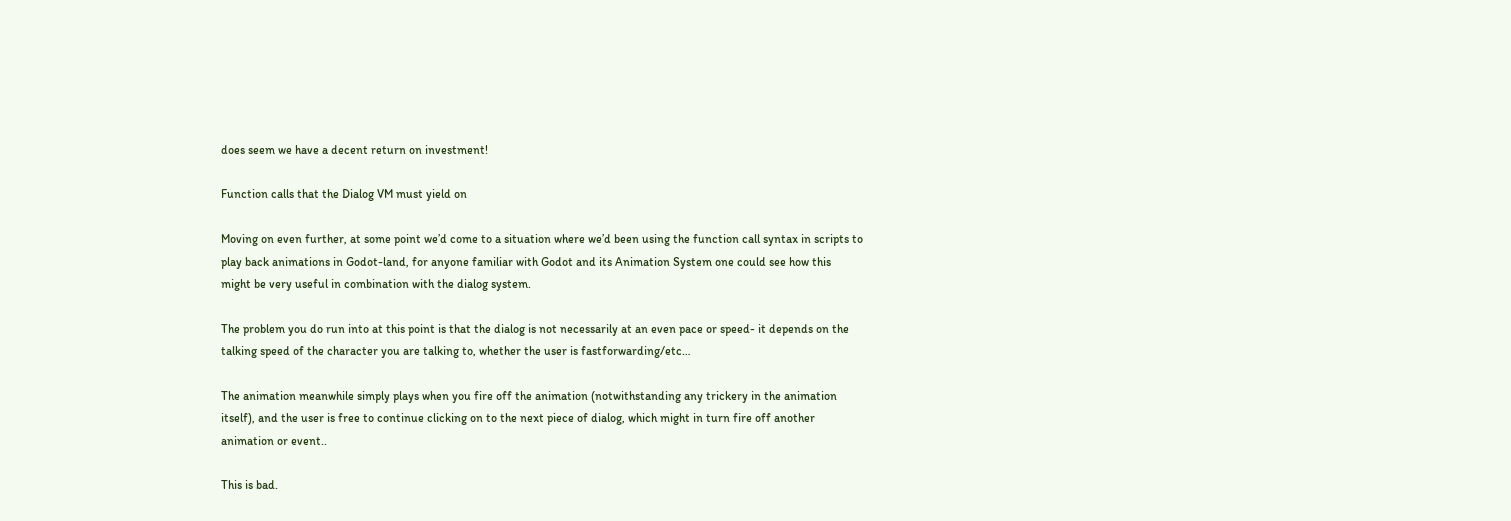does seem we have a decent return on investment!

Function calls that the Dialog VM must yield on

Moving on even further, at some point we’d come to a situation where we’d been using the function call syntax in scripts to play back animations in Godot-land, for anyone familiar with Godot and its Animation System one could see how this might be very useful in combination with the dialog system.

The problem you do run into at this point is that the dialog is not necessarily at an even pace or speed- it depends on the talking speed of the character you are talking to, whether the user is fastforwarding/etc…

The animation meanwhile simply plays when you fire off the animation (notwithstanding any trickery in the animation itself), and the user is free to continue clicking on to the next piece of dialog, which might in turn fire off another animation or event..

This is bad.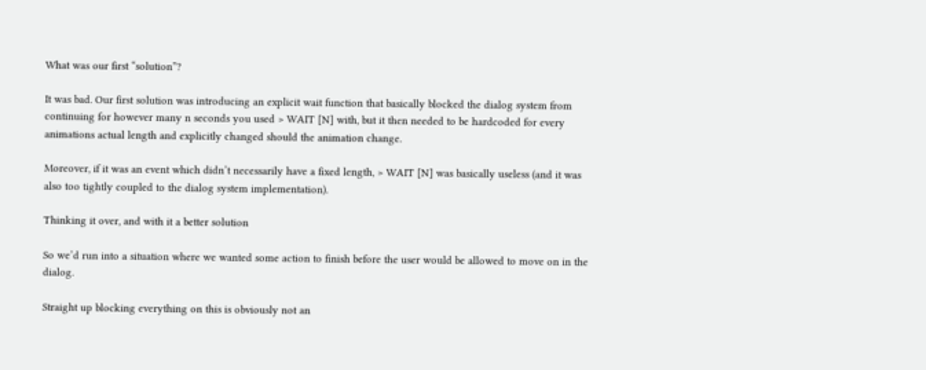What was our first “solution”?

It was bad. Our first solution was introducing an explicit wait function that basically blocked the dialog system from continuing for however many n seconds you used > WAIT [N] with, but it then needed to be hardcoded for every animations actual length and explicitly changed should the animation change.

Moreover, if it was an event which didn’t necessarily have a fixed length, > WAIT [N] was basically useless (and it was also too tightly coupled to the dialog system implementation).

Thinking it over, and with it a better solution

So we’d run into a situation where we wanted some action to finish before the user would be allowed to move on in the dialog.

Straight up blocking everything on this is obviously not an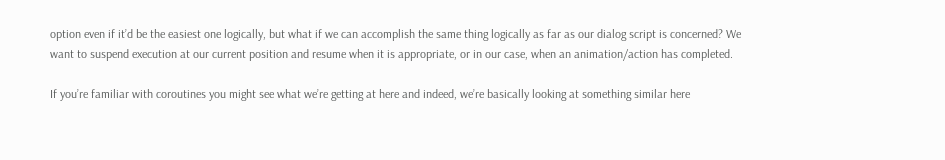option even if it’d be the easiest one logically, but what if we can accomplish the same thing logically as far as our dialog script is concerned? We want to suspend execution at our current position and resume when it is appropriate, or in our case, when an animation/action has completed.

If you’re familiar with coroutines you might see what we’re getting at here and indeed, we’re basically looking at something similar here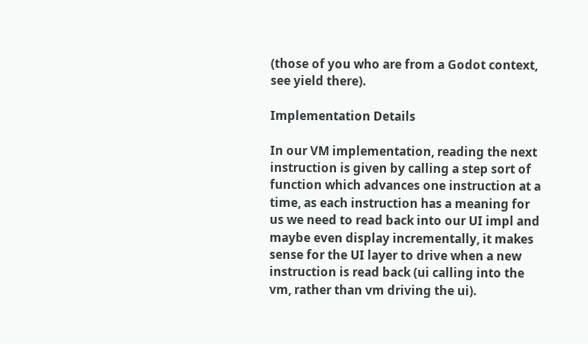(those of you who are from a Godot context, see yield there).

Implementation Details

In our VM implementation, reading the next instruction is given by calling a step sort of function which advances one instruction at a time, as each instruction has a meaning for us we need to read back into our UI impl and maybe even display incrementally, it makes sense for the UI layer to drive when a new instruction is read back (ui calling into the vm, rather than vm driving the ui).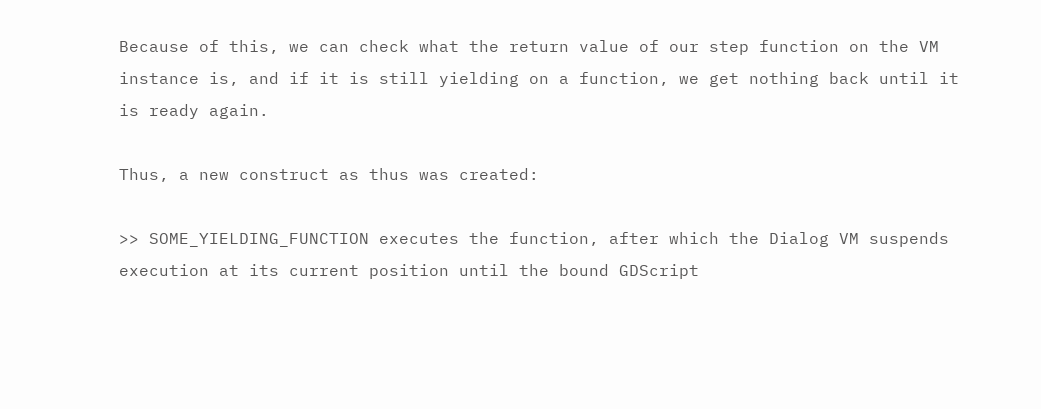Because of this, we can check what the return value of our step function on the VM instance is, and if it is still yielding on a function, we get nothing back until it is ready again.

Thus, a new construct as thus was created:

>> SOME_YIELDING_FUNCTION executes the function, after which the Dialog VM suspends execution at its current position until the bound GDScript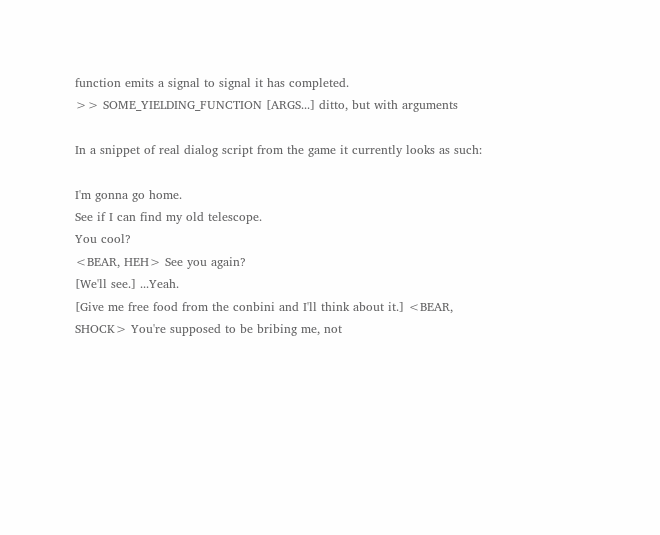function emits a signal to signal it has completed.
>> SOME_YIELDING_FUNCTION [ARGS...] ditto, but with arguments

In a snippet of real dialog script from the game it currently looks as such:

I'm gonna go home.
See if I can find my old telescope.
You cool?
<BEAR, HEH> See you again?
[We'll see.] ...Yeah.
[Give me free food from the conbini and I'll think about it.] <BEAR, SHOCK> You're supposed to be bribing me, not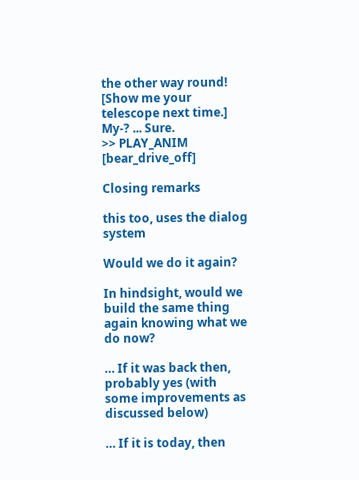the other way round!
[Show me your telescope next time.] My-? ... Sure.
>> PLAY_ANIM [bear_drive_off]

Closing remarks

this too, uses the dialog system

Would we do it again?

In hindsight, would we build the same thing again knowing what we do now?

… If it was back then, probably yes (with some improvements as discussed below)

… If it is today, then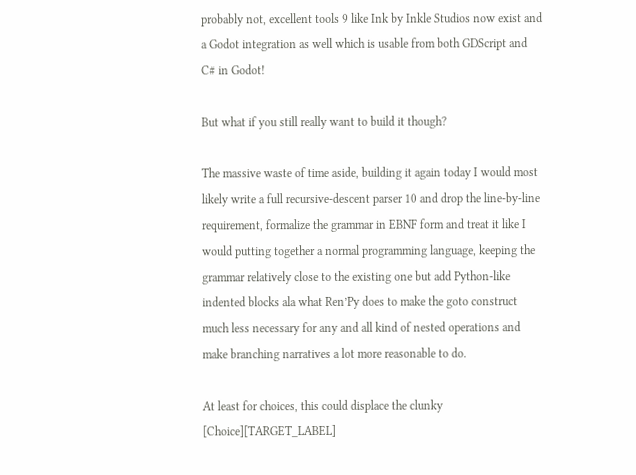probably not, excellent tools 9 like Ink by Inkle Studios now exist and a Godot integration as well which is usable from both GDScript and C# in Godot!

But what if you still really want to build it though?

The massive waste of time aside, building it again today I would most likely write a full recursive-descent parser 10 and drop the line-by-line requirement, formalize the grammar in EBNF form and treat it like I would putting together a normal programming language, keeping the grammar relatively close to the existing one but add Python-like indented blocks ala what Ren’Py does to make the goto construct much less necessary for any and all kind of nested operations and make branching narratives a lot more reasonable to do.

At least for choices, this could displace the clunky [Choice][TARGET_LABEL]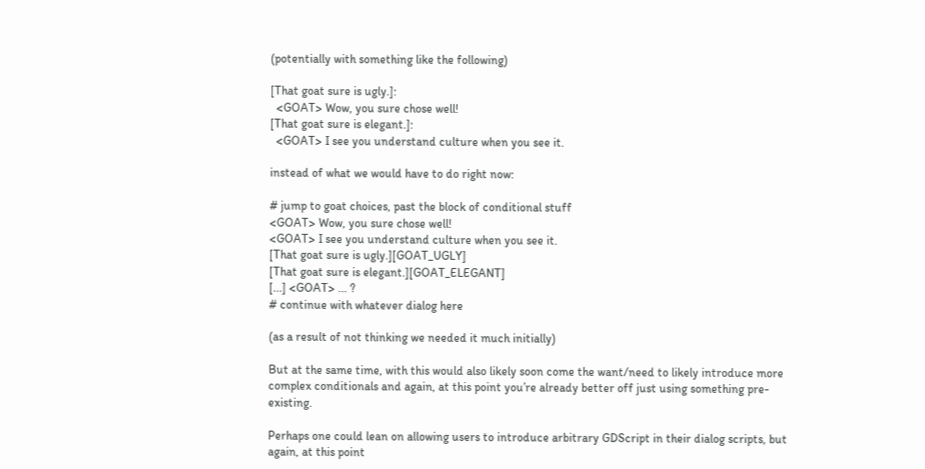(potentially with something like the following)

[That goat sure is ugly.]:
  <GOAT> Wow, you sure chose well!
[That goat sure is elegant.]:
  <GOAT> I see you understand culture when you see it.

instead of what we would have to do right now:

# jump to goat choices, past the block of conditional stuff
<GOAT> Wow, you sure chose well!
<GOAT> I see you understand culture when you see it.
[That goat sure is ugly.][GOAT_UGLY]
[That goat sure is elegant.][GOAT_ELEGANT]
[...] <GOAT> ... ?
# continue with whatever dialog here

(as a result of not thinking we needed it much initially)

But at the same time, with this would also likely soon come the want/need to likely introduce more complex conditionals and again, at this point you’re already better off just using something pre-existing.

Perhaps one could lean on allowing users to introduce arbitrary GDScript in their dialog scripts, but again, at this point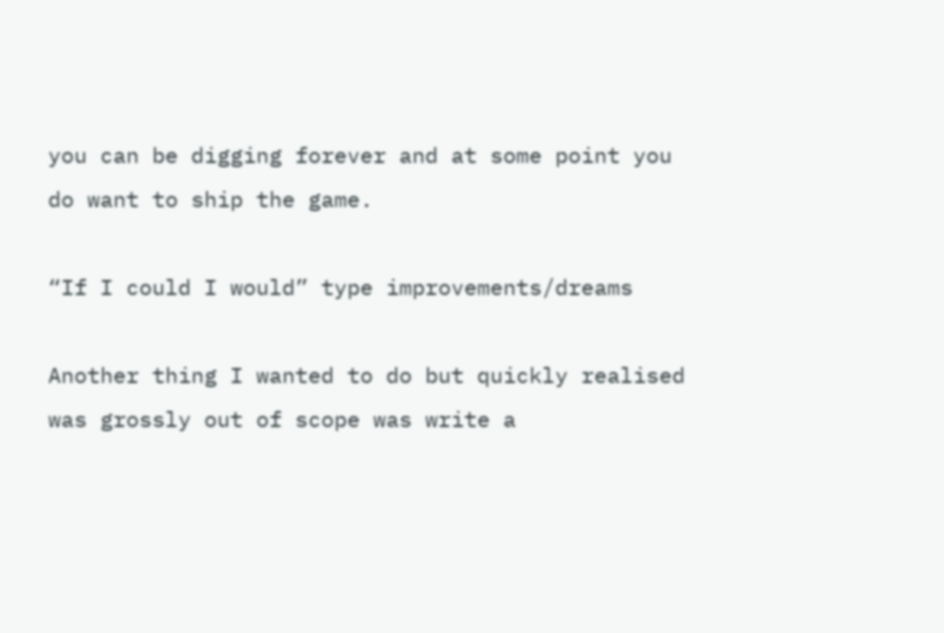you can be digging forever and at some point you do want to ship the game.

“If I could I would” type improvements/dreams

Another thing I wanted to do but quickly realised was grossly out of scope was write a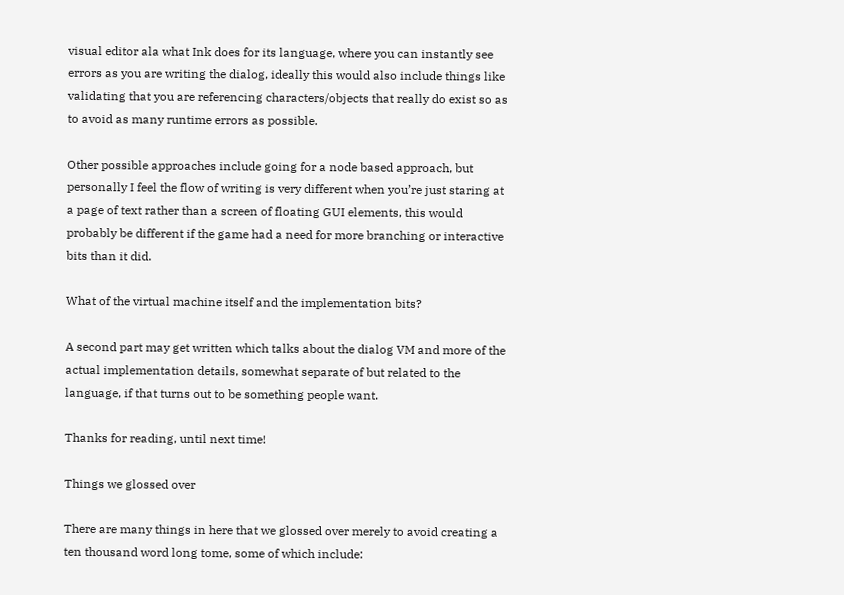visual editor ala what Ink does for its language, where you can instantly see errors as you are writing the dialog, ideally this would also include things like validating that you are referencing characters/objects that really do exist so as to avoid as many runtime errors as possible.

Other possible approaches include going for a node based approach, but personally I feel the flow of writing is very different when you’re just staring at a page of text rather than a screen of floating GUI elements, this would probably be different if the game had a need for more branching or interactive bits than it did.

What of the virtual machine itself and the implementation bits?

A second part may get written which talks about the dialog VM and more of the actual implementation details, somewhat separate of but related to the language, if that turns out to be something people want.

Thanks for reading, until next time!

Things we glossed over

There are many things in here that we glossed over merely to avoid creating a ten thousand word long tome, some of which include: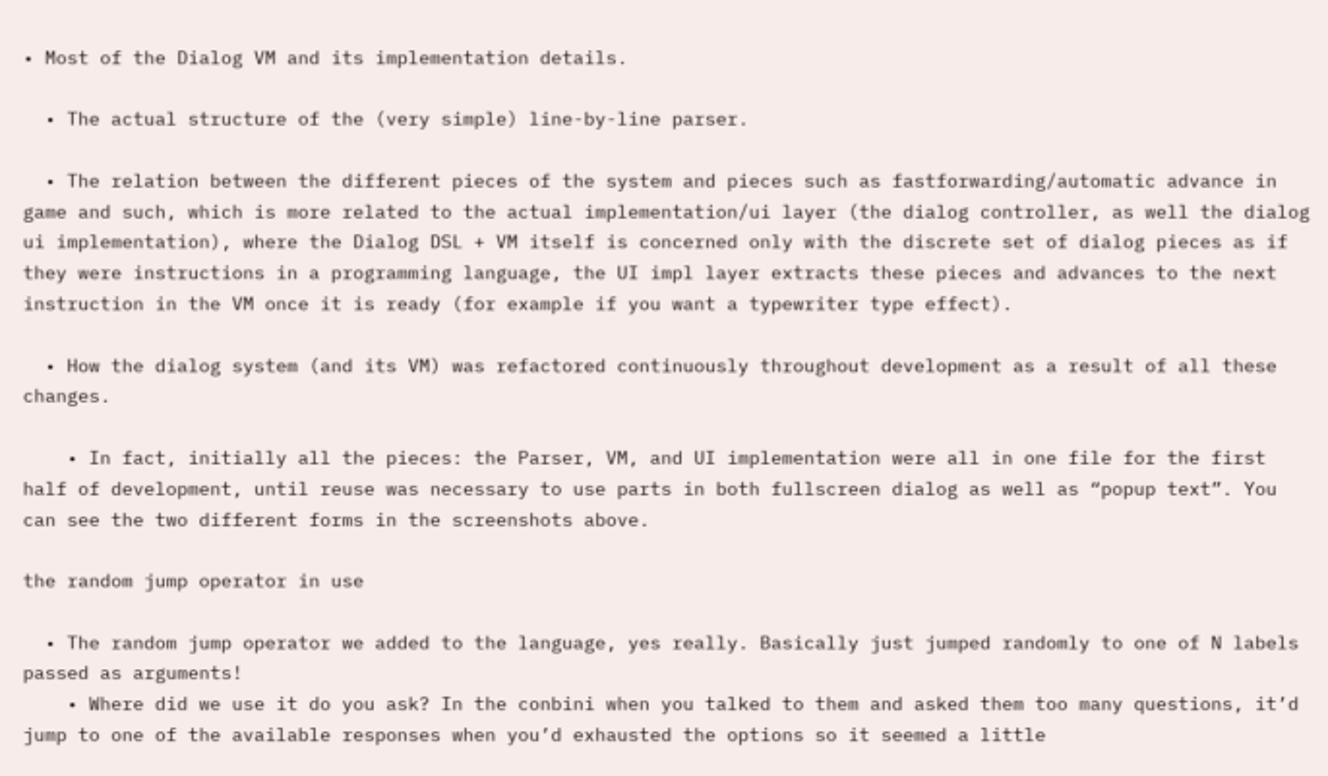• Most of the Dialog VM and its implementation details.

  • The actual structure of the (very simple) line-by-line parser.

  • The relation between the different pieces of the system and pieces such as fastforwarding/automatic advance in game and such, which is more related to the actual implementation/ui layer (the dialog controller, as well the dialog ui implementation), where the Dialog DSL + VM itself is concerned only with the discrete set of dialog pieces as if they were instructions in a programming language, the UI impl layer extracts these pieces and advances to the next instruction in the VM once it is ready (for example if you want a typewriter type effect).

  • How the dialog system (and its VM) was refactored continuously throughout development as a result of all these changes.

    • In fact, initially all the pieces: the Parser, VM, and UI implementation were all in one file for the first half of development, until reuse was necessary to use parts in both fullscreen dialog as well as “popup text”. You can see the two different forms in the screenshots above.

the random jump operator in use

  • The random jump operator we added to the language, yes really. Basically just jumped randomly to one of N labels passed as arguments!
    • Where did we use it do you ask? In the conbini when you talked to them and asked them too many questions, it’d jump to one of the available responses when you’d exhausted the options so it seemed a little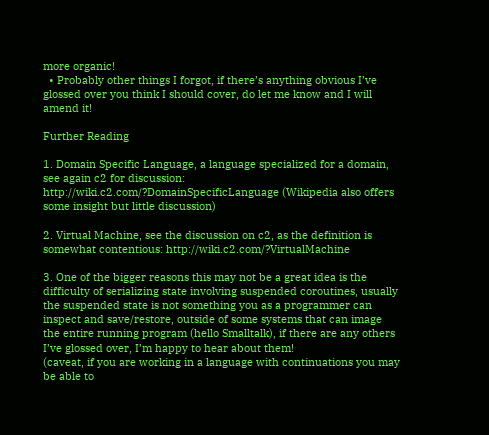more organic!
  • Probably other things I forgot, if there’s anything obvious I’ve glossed over you think I should cover, do let me know and I will amend it!

Further Reading

1. Domain Specific Language, a language specialized for a domain, see again c2 for discussion: http://wiki.c2.com/?DomainSpecificLanguage (Wikipedia also offers some insight but little discussion)

2. Virtual Machine, see the discussion on c2, as the definition is somewhat contentious: http://wiki.c2.com/?VirtualMachine

3. One of the bigger reasons this may not be a great idea is the difficulty of serializing state involving suspended coroutines, usually the suspended state is not something you as a programmer can inspect and save/restore, outside of some systems that can image the entire running program (hello Smalltalk), if there are any others I’ve glossed over, I’m happy to hear about them!
(caveat, if you are working in a language with continuations you may be able to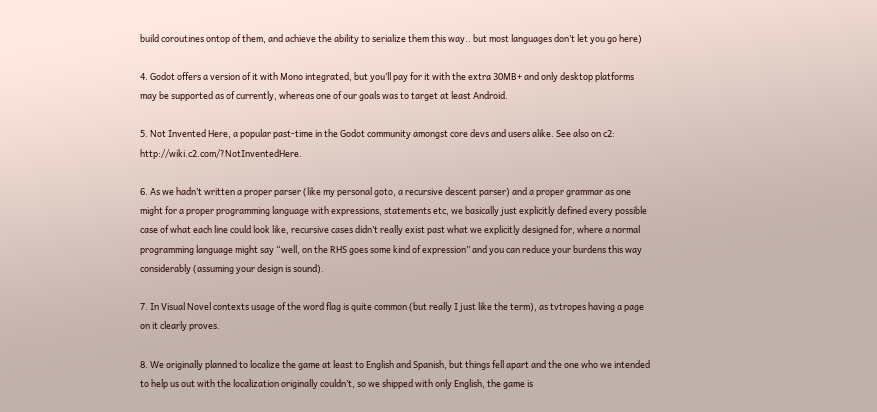build coroutines ontop of them, and achieve the ability to serialize them this way.. but most languages don’t let you go here)

4. Godot offers a version of it with Mono integrated, but you’ll pay for it with the extra 30MB+ and only desktop platforms may be supported as of currently, whereas one of our goals was to target at least Android.

5. Not Invented Here, a popular past-time in the Godot community amongst core devs and users alike. See also on c2: http://wiki.c2.com/?NotInventedHere.

6. As we hadn’t written a proper parser (like my personal goto, a recursive descent parser) and a proper grammar as one might for a proper programming language with expressions, statements etc, we basically just explicitly defined every possible case of what each line could look like, recursive cases didn’t really exist past what we explicitly designed for, where a normal programming language might say “well, on the RHS goes some kind of expression” and you can reduce your burdens this way considerably (assuming your design is sound).

7. In Visual Novel contexts usage of the word flag is quite common (but really I just like the term), as tvtropes having a page on it clearly proves.

8. We originally planned to localize the game at least to English and Spanish, but things fell apart and the one who we intended to help us out with the localization originally couldn’t, so we shipped with only English, the game is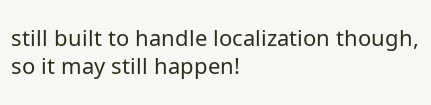still built to handle localization though, so it may still happen!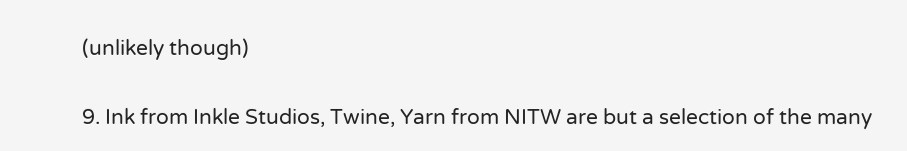(unlikely though)

9. Ink from Inkle Studios, Twine, Yarn from NITW are but a selection of the many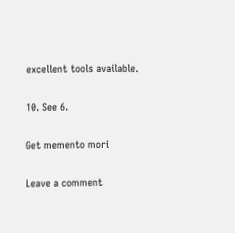excellent tools available.

10. See 6.

Get memento mori

Leave a comment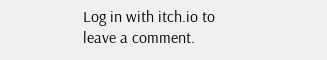Log in with itch.io to leave a comment.